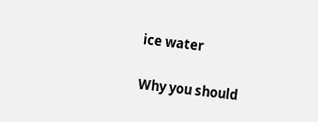ice water

Why you should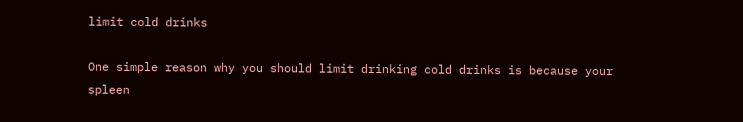limit cold drinks

One simple reason why you should limit drinking cold drinks is because your spleen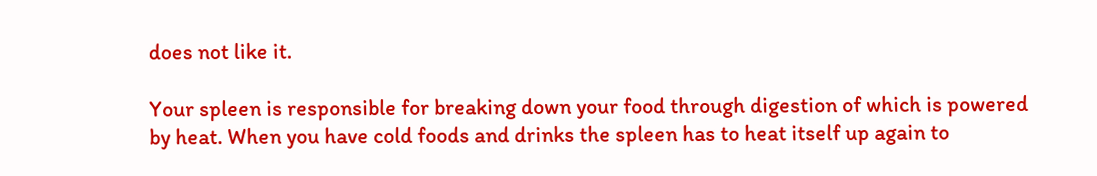does not like it.

Your spleen is responsible for breaking down your food through digestion of which is powered by heat. When you have cold foods and drinks the spleen has to heat itself up again to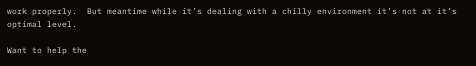work properly.  But meantime while it’s dealing with a chilly environment it’s not at it’s optimal level.

Want to help the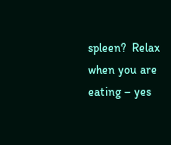spleen?  Relax when you are eating – yes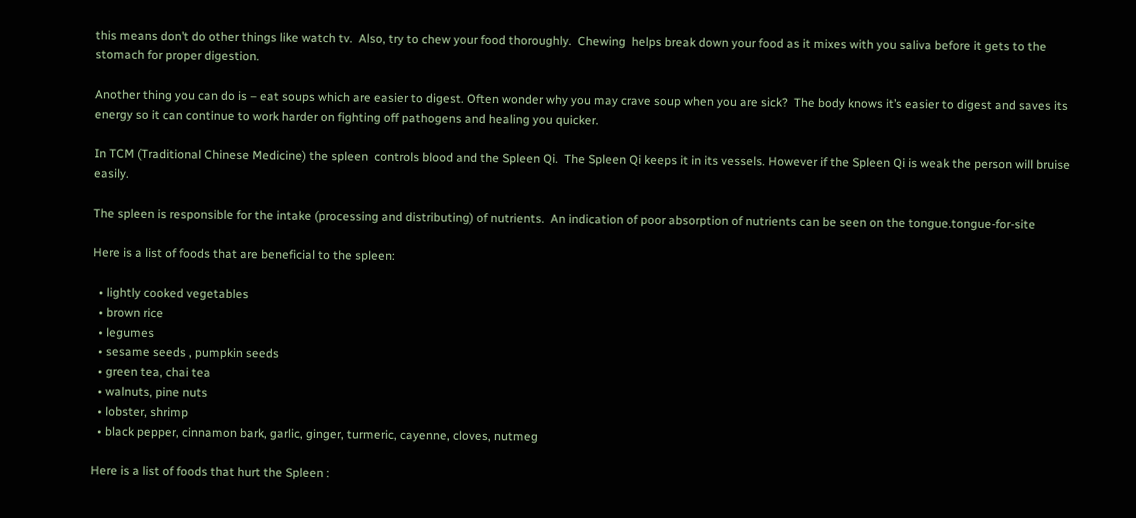this means don’t do other things like watch tv.  Also, try to chew your food thoroughly.  Chewing  helps break down your food as it mixes with you saliva before it gets to the stomach for proper digestion.

Another thing you can do is – eat soups which are easier to digest. Often wonder why you may crave soup when you are sick?  The body knows it’s easier to digest and saves its energy so it can continue to work harder on fighting off pathogens and healing you quicker.

In TCM (Traditional Chinese Medicine) the spleen  controls blood and the Spleen Qi.  The Spleen Qi keeps it in its vessels. However if the Spleen Qi is weak the person will bruise easily.

The spleen is responsible for the intake (processing and distributing) of nutrients.  An indication of poor absorption of nutrients can be seen on the tongue.tongue-for-site

Here is a list of foods that are beneficial to the spleen:

  • lightly cooked vegetables
  • brown rice
  • legumes
  • sesame seeds , pumpkin seeds
  • green tea, chai tea
  • walnuts, pine nuts
  • lobster, shrimp
  • black pepper, cinnamon bark, garlic, ginger, turmeric, cayenne, cloves, nutmeg

Here is a list of foods that hurt the Spleen :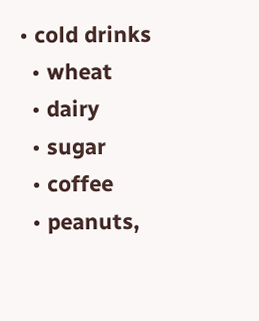• cold drinks
  • wheat
  • dairy
  • sugar
  • coffee
  • peanuts,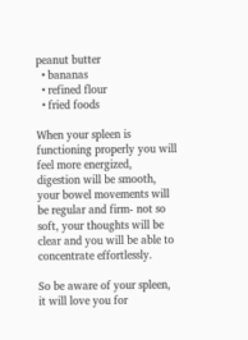peanut butter
  • bananas
  • refined flour
  • fried foods

When your spleen is functioning properly you will feel more energized, digestion will be smooth, your bowel movements will be regular and firm- not so soft, your thoughts will be clear and you will be able to concentrate effortlessly.

So be aware of your spleen, it will love you for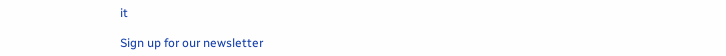it

Sign up for our newsletter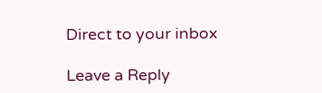Direct to your inbox

Leave a Reply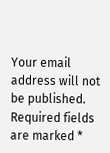Your email address will not be published. Required fields are marked *